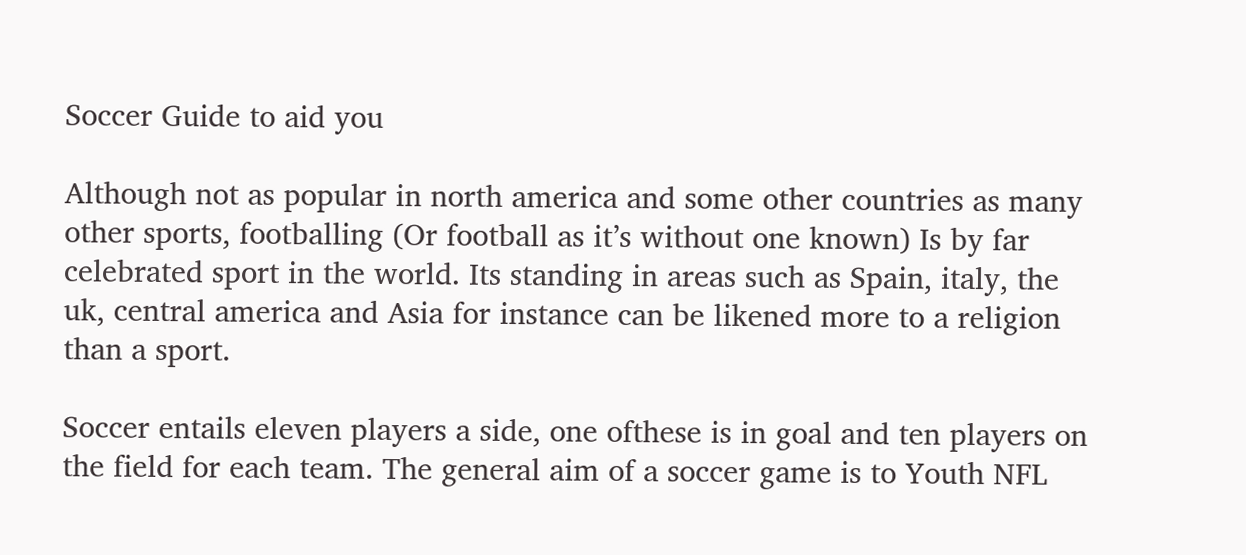Soccer Guide to aid you

Although not as popular in north america and some other countries as many other sports, footballing (Or football as it’s without one known) Is by far celebrated sport in the world. Its standing in areas such as Spain, italy, the uk, central america and Asia for instance can be likened more to a religion than a sport.

Soccer entails eleven players a side, one ofthese is in goal and ten players on the field for each team. The general aim of a soccer game is to Youth NFL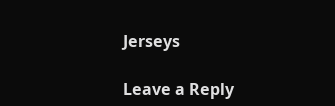Jerseys

Leave a Reply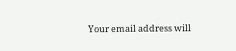Your email address will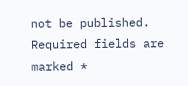not be published. Required fields are marked *